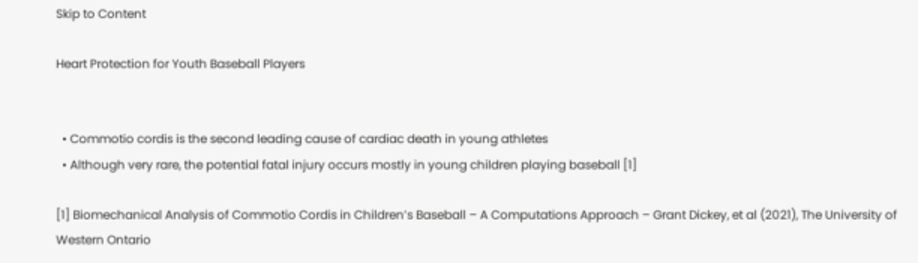Skip to Content

Heart Protection for Youth Baseball Players


  • Commotio cordis is the second leading cause of cardiac death in young athletes
  • Although very rare, the potential fatal injury occurs mostly in young children playing baseball [1]

[1] Biomechanical Analysis of Commotio Cordis in Children’s Baseball – A Computations Approach – Grant Dickey, et al (2021), The University of Western Ontario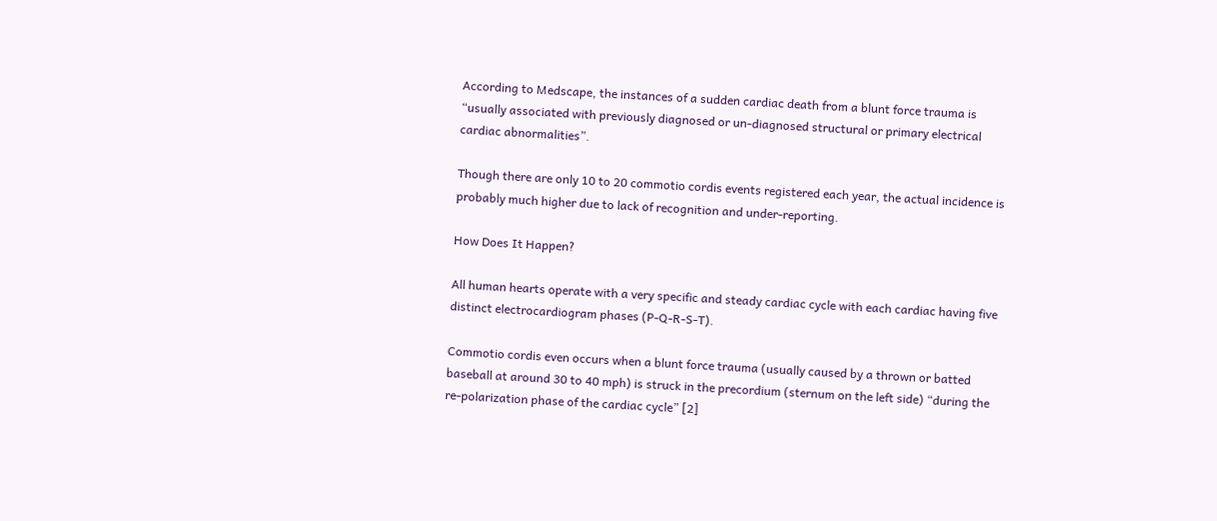According to Medscape, the instances of a sudden cardiac death from a blunt force trauma is “usually associated with previously diagnosed or un-diagnosed structural or primary electrical cardiac abnormalities”.

Though there are only 10 to 20 commotio cordis events registered each year, the actual incidence is probably much higher due to lack of recognition and under-reporting.

How Does It Happen?

All human hearts operate with a very specific and steady cardiac cycle with each cardiac having five distinct electrocardiogram phases (P-Q-R-S-T).

Commotio cordis even occurs when a blunt force trauma (usually caused by a thrown or batted baseball at around 30 to 40 mph) is struck in the precordium (sternum on the left side) “during the re-polarization phase of the cardiac cycle” [2]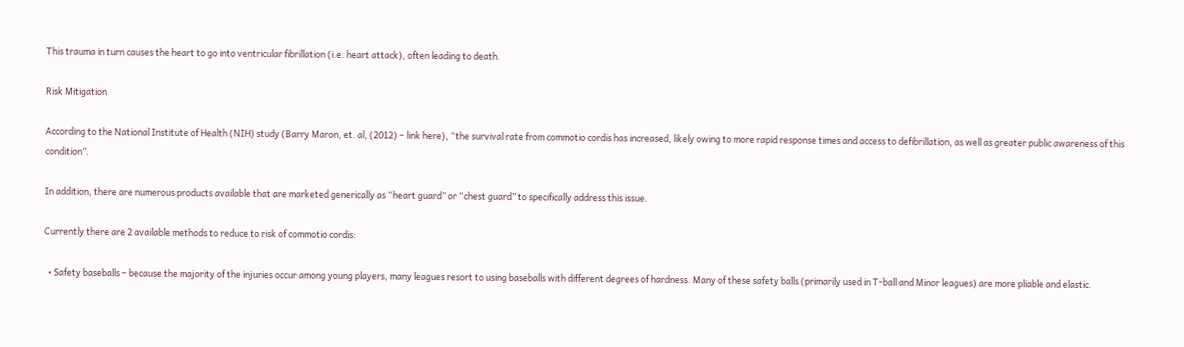This trauma in turn causes the heart to go into ventricular fibrillation (i.e. heart attack), often leading to death.

Risk Mitigation

According to the National Institute of Health (NIH) study (Barry Maron, et. al, (2012) – link here), “the survival rate from commotio cordis has increased, likely owing to more rapid response times and access to defibrillation, as well as greater public awareness of this condition”.

In addition, there are numerous products available that are marketed generically as “heart guard” or “chest guard” to specifically address this issue.

Currently there are 2 available methods to reduce to risk of commotio cordis:

  • Safety baseballs – because the majority of the injuries occur among young players, many leagues resort to using baseballs with different degrees of hardness. Many of these safety balls (primarily used in T-ball and Minor leagues) are more pliable and elastic.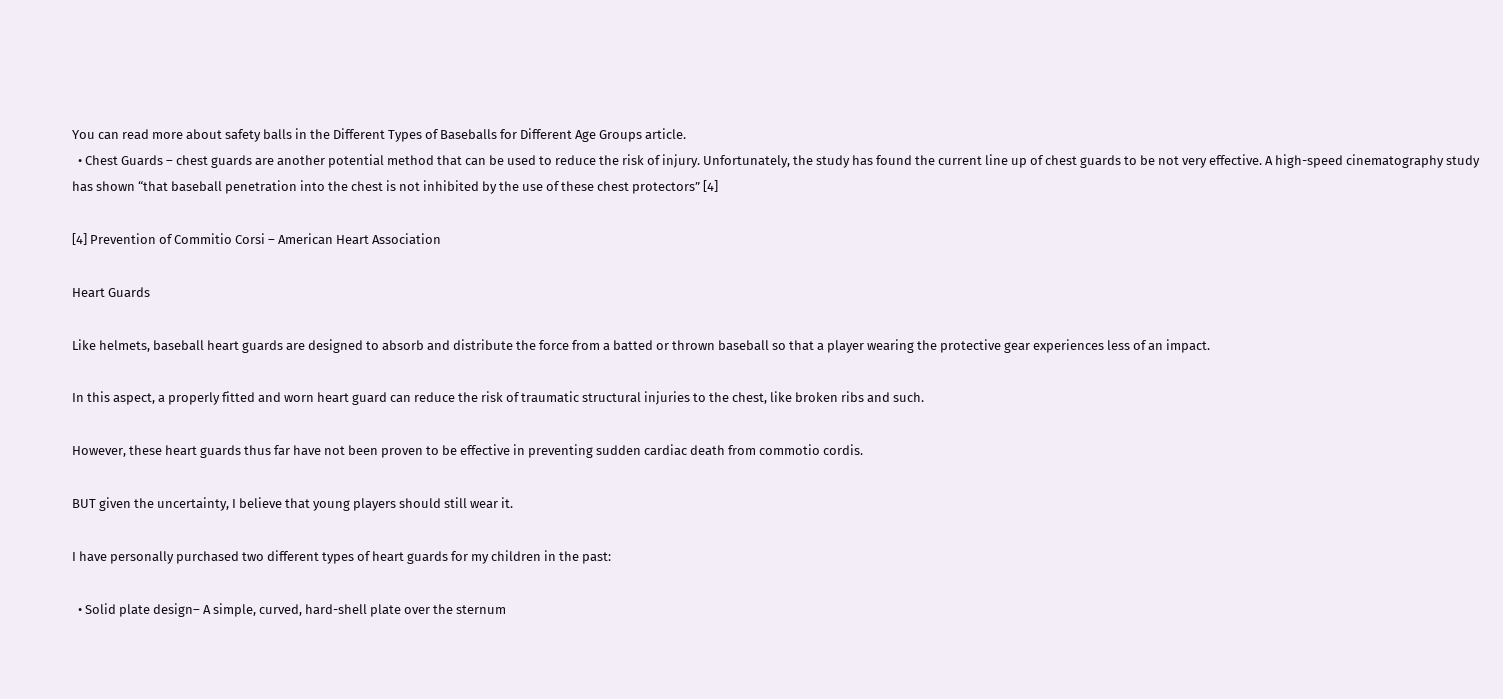You can read more about safety balls in the Different Types of Baseballs for Different Age Groups article.
  • Chest Guards – chest guards are another potential method that can be used to reduce the risk of injury. Unfortunately, the study has found the current line up of chest guards to be not very effective. A high-speed cinematography study has shown “that baseball penetration into the chest is not inhibited by the use of these chest protectors” [4]

[4] Prevention of Commitio Corsi – American Heart Association

Heart Guards

Like helmets, baseball heart guards are designed to absorb and distribute the force from a batted or thrown baseball so that a player wearing the protective gear experiences less of an impact.

In this aspect, a properly fitted and worn heart guard can reduce the risk of traumatic structural injuries to the chest, like broken ribs and such.

However, these heart guards thus far have not been proven to be effective in preventing sudden cardiac death from commotio cordis.

BUT given the uncertainty, I believe that young players should still wear it.

I have personally purchased two different types of heart guards for my children in the past:

  • Solid plate design– A simple, curved, hard-shell plate over the sternum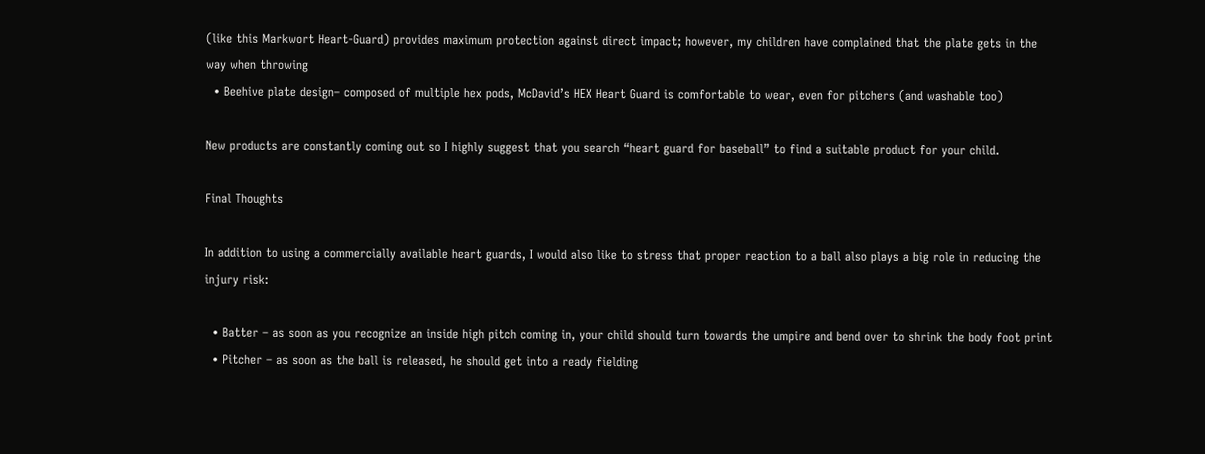(like this Markwort Heart-Guard) provides maximum protection against direct impact; however, my children have complained that the plate gets in the way when throwing
  • Beehive plate design– composed of multiple hex pods, McDavid’s HEX Heart Guard is comfortable to wear, even for pitchers (and washable too)

New products are constantly coming out so I highly suggest that you search “heart guard for baseball” to find a suitable product for your child.

Final Thoughts

In addition to using a commercially available heart guards, I would also like to stress that proper reaction to a ball also plays a big role in reducing the injury risk:

  • Batter – as soon as you recognize an inside high pitch coming in, your child should turn towards the umpire and bend over to shrink the body foot print
  • Pitcher – as soon as the ball is released, he should get into a ready fielding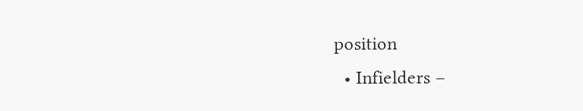position
  • Infielders –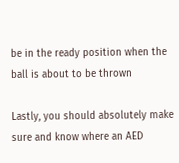be in the ready position when the ball is about to be thrown

Lastly, you should absolutely make sure and know where an AED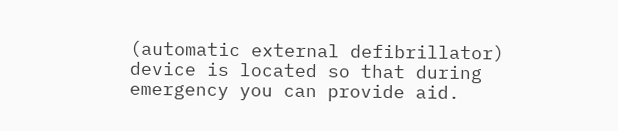(automatic external defibrillator) device is located so that during emergency you can provide aid.